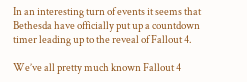In an interesting turn of events it seems that Bethesda have officially put up a countdown timer leading up to the reveal of Fallout 4.

We’ve all pretty much known Fallout 4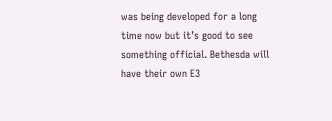was being developed for a long time now but it’s good to see something official. Bethesda will have their own E3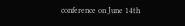conference on June 14th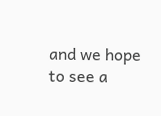and we hope to see a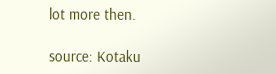lot more then.

source: Kotaku